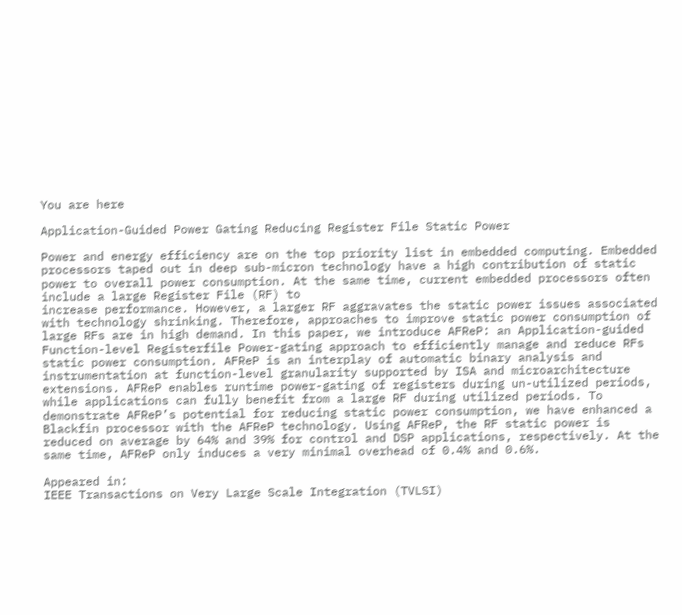You are here

Application-Guided Power Gating Reducing Register File Static Power

Power and energy efficiency are on the top priority list in embedded computing. Embedded processors taped out in deep sub-micron technology have a high contribution of static power to overall power consumption. At the same time, current embedded processors often include a large Register File (RF) to
increase performance. However, a larger RF aggravates the static power issues associated with technology shrinking. Therefore, approaches to improve static power consumption of large RFs are in high demand. In this paper, we introduce AFReP: an Application-guided Function-level Registerfile Power-gating approach to efficiently manage and reduce RFs static power consumption. AFReP is an interplay of automatic binary analysis and instrumentation at function-level granularity supported by ISA and microarchitecture extensions. AFReP enables runtime power-gating of registers during un-utilized periods, while applications can fully benefit from a large RF during utilized periods. To demonstrate AFReP’s potential for reducing static power consumption, we have enhanced a Blackfin processor with the AFReP technology. Using AFReP, the RF static power is reduced on average by 64% and 39% for control and DSP applications, respectively. At the
same time, AFReP only induces a very minimal overhead of 0.4% and 0.6%.

Appeared in:
IEEE Transactions on Very Large Scale Integration (TVLSI)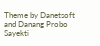Theme by Danetsoft and Danang Probo Sayekti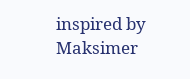inspired by Maksimer